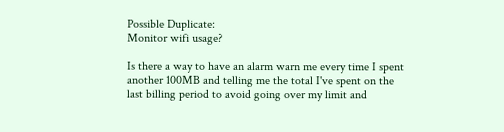Possible Duplicate:
Monitor wifi usage?

Is there a way to have an alarm warn me every time I spent another 100MB and telling me the total I've spent on the last billing period to avoid going over my limit and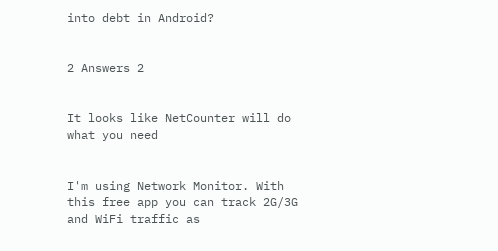into debt in Android?


2 Answers 2


It looks like NetCounter will do what you need


I'm using Network Monitor. With this free app you can track 2G/3G and WiFi traffic as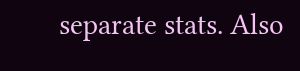separate stats. Also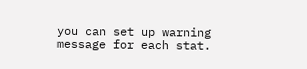you can set up warning message for each stat.